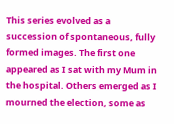This series evolved as a succession of spontaneous, fully formed images. The first one appeared as I sat with my Mum in the hospital. Others emerged as I mourned the election, some as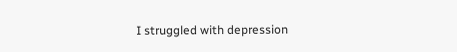I struggled with depression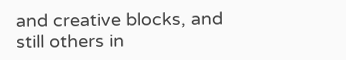and creative blocks, and still others in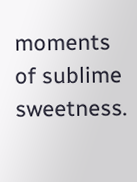moments of sublime sweetness.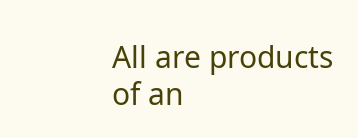All are products of an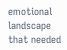emotional landscape that needed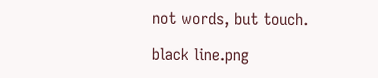not words, but touch.

black line.png